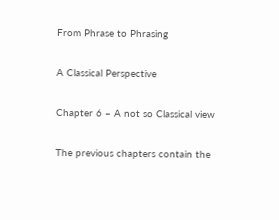From Phrase to Phrasing

A Classical Perspective

Chapter 6 – A not so Classical view

The previous chapters contain the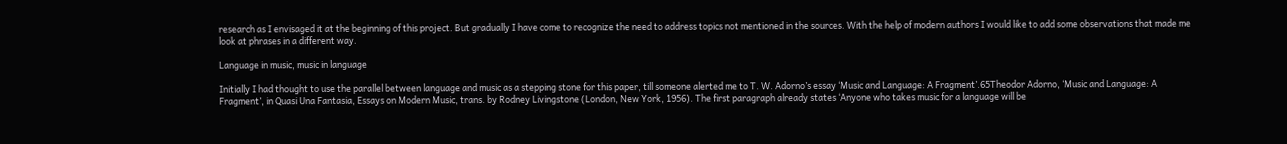research as I envisaged it at the beginning of this project. But gradually I have come to recognize the need to address topics not mentioned in the sources. With the help of modern authors I would like to add some observations that made me look at phrases in a different way.

Language in music, music in language

Initially I had thought to use the parallel between language and music as a stepping stone for this paper, till someone alerted me to T. W. Adorno’s essay ‘Music and Language: A Fragment’.65Theodor Adorno, ‘Music and Language: A Fragment’, in Quasi Una Fantasia, Essays on Modern Music, trans. by Rodney Livingstone (London, New York, 1956). The first paragraph already states ‘Anyone who takes music for a language will be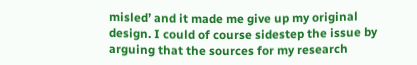misled’ and it made me give up my original design. I could of course sidestep the issue by arguing that the sources for my research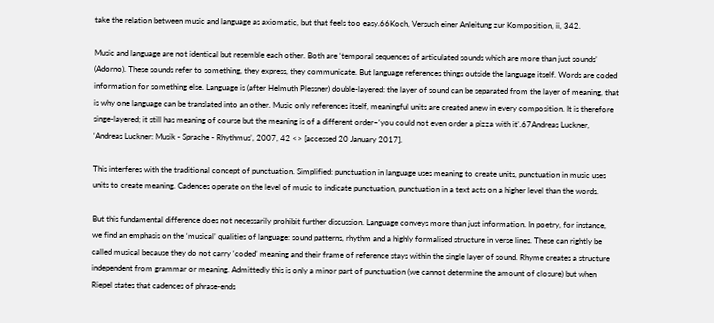take the relation between music and language as axiomatic, but that feels too easy.66Koch, Versuch einer Anleitung zur Komposition, ii, 342.

Music and language are not identical but resemble each other. Both are ‘temporal sequences of articulated sounds which are more than just sounds’ (Adorno). These sounds refer to something, they express, they communicate. But language references things outside the language itself. Words are coded information for something else. Language is (after Helmuth Plessner) double-layered: the layer of sound can be separated from the layer of meaning, that is why one language can be translated into an other. Music only references itself, meaningful units are created anew in every composition. It is therefore singe-layered; it still has meaning of course but the meaning is of a different order–‘you could not even order a pizza with it’.67Andreas Luckner, ‘Andreas Luckner: Musik - Sprache - Rhythmus’, 2007, 42 <> [accessed 20 January 2017].

This interferes with the traditional concept of punctuation. Simplified: punctuation in language uses meaning to create units, punctuation in music uses units to create meaning. Cadences operate on the level of music to indicate punctuation, punctuation in a text acts on a higher level than the words.

But this fundamental difference does not necessarily prohibit further discussion. Language conveys more than just information. In poetry, for instance, we find an emphasis on the ‘musical’ qualities of language: sound patterns, rhythm and a highly formalised structure in verse lines. These can rightly be called musical because they do not carry ‘coded’ meaning and their frame of reference stays within the single layer of sound. Rhyme creates a structure independent from grammar or meaning. Admittedly this is only a minor part of punctuation (we cannot determine the amount of closure) but when Riepel states that cadences of phrase-ends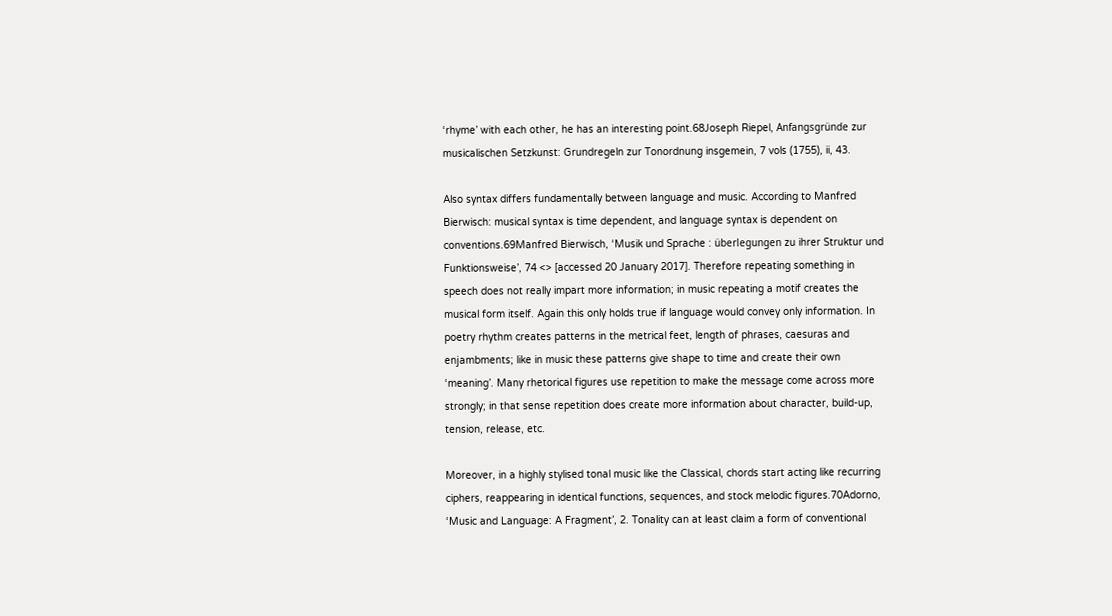‘rhyme’ with each other, he has an interesting point.68Joseph Riepel, Anfangsgründe zur musicalischen Setzkunst: Grundregeln zur Tonordnung insgemein, 7 vols (1755), ii, 43.

Also syntax differs fundamentally between language and music. According to Manfred Bierwisch: musical syntax is time dependent, and language syntax is dependent on conventions.69Manfred Bierwisch, ‘Musik und Sprache : überlegungen zu ihrer Struktur und Funktionsweise’, 74 <> [accessed 20 January 2017]. Therefore repeating something in speech does not really impart more information; in music repeating a motif creates the musical form itself. Again this only holds true if language would convey only information. In poetry rhythm creates patterns in the metrical feet, length of phrases, caesuras and enjambments; like in music these patterns give shape to time and create their own ‘meaning’. Many rhetorical figures use repetition to make the message come across more strongly; in that sense repetition does create more information about character, build-up, tension, release, etc.

Moreover, in a highly stylised tonal music like the Classical, chords start acting like recurring ciphers, reappearing in identical functions, sequences, and stock melodic figures.70Adorno, ‘Music and Language: A Fragment’, 2. Tonality can at least claim a form of conventional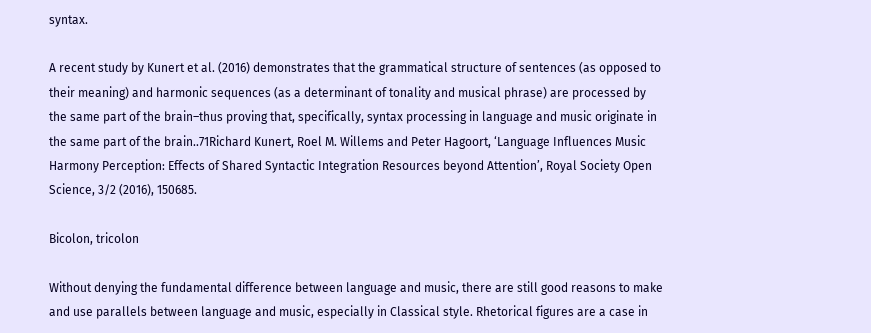syntax.

A recent study by Kunert et al. (2016) demonstrates that the grammatical structure of sentences (as opposed to their meaning) and harmonic sequences (as a determinant of tonality and musical phrase) are processed by the same part of the brain–thus proving that, specifically, syntax processing in language and music originate in the same part of the brain..71Richard Kunert, Roel M. Willems and Peter Hagoort, ‘Language Influences Music Harmony Perception: Effects of Shared Syntactic Integration Resources beyond Attention’, Royal Society Open Science, 3/2 (2016), 150685.

Bicolon, tricolon

Without denying the fundamental difference between language and music, there are still good reasons to make and use parallels between language and music, especially in Classical style. Rhetorical figures are a case in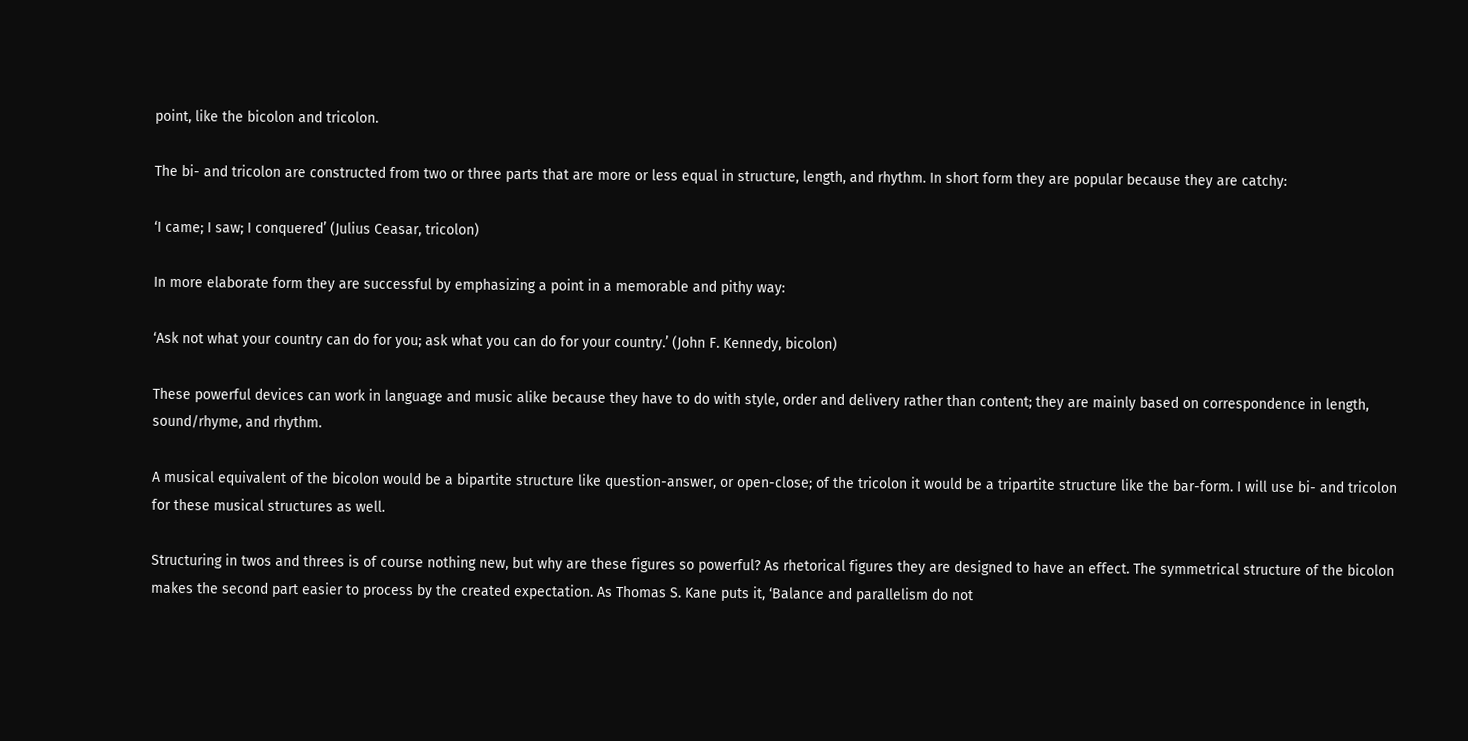point, like the bicolon and tricolon.

The bi- and tricolon are constructed from two or three parts that are more or less equal in structure, length, and rhythm. In short form they are popular because they are catchy:

‘I came; I saw; I conquered’ (Julius Ceasar, tricolon)

In more elaborate form they are successful by emphasizing a point in a memorable and pithy way:

‘Ask not what your country can do for you; ask what you can do for your country.’ (John F. Kennedy, bicolon)

These powerful devices can work in language and music alike because they have to do with style, order and delivery rather than content; they are mainly based on correspondence in length, sound/rhyme, and rhythm.

A musical equivalent of the bicolon would be a bipartite structure like question-answer, or open-close; of the tricolon it would be a tripartite structure like the bar-form. I will use bi- and tricolon for these musical structures as well.

Structuring in twos and threes is of course nothing new, but why are these figures so powerful? As rhetorical figures they are designed to have an effect. The symmetrical structure of the bicolon makes the second part easier to process by the created expectation. As Thomas S. Kane puts it, ‘Balance and parallelism do not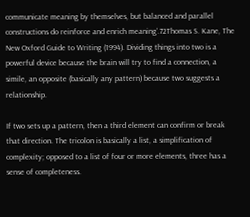communicate meaning by themselves, but balanced and parallel constructions do reinforce and enrich meaning’.72Thomas S. Kane, The New Oxford Guide to Writing (1994). Dividing things into two is a powerful device because the brain will try to find a connection, a simile, an opposite (basically any pattern) because two suggests a relationship.

If two sets up a pattern, then a third element can confirm or break that direction. The tricolon is basically a list, a simplification of complexity; opposed to a list of four or more elements, three has a sense of completeness.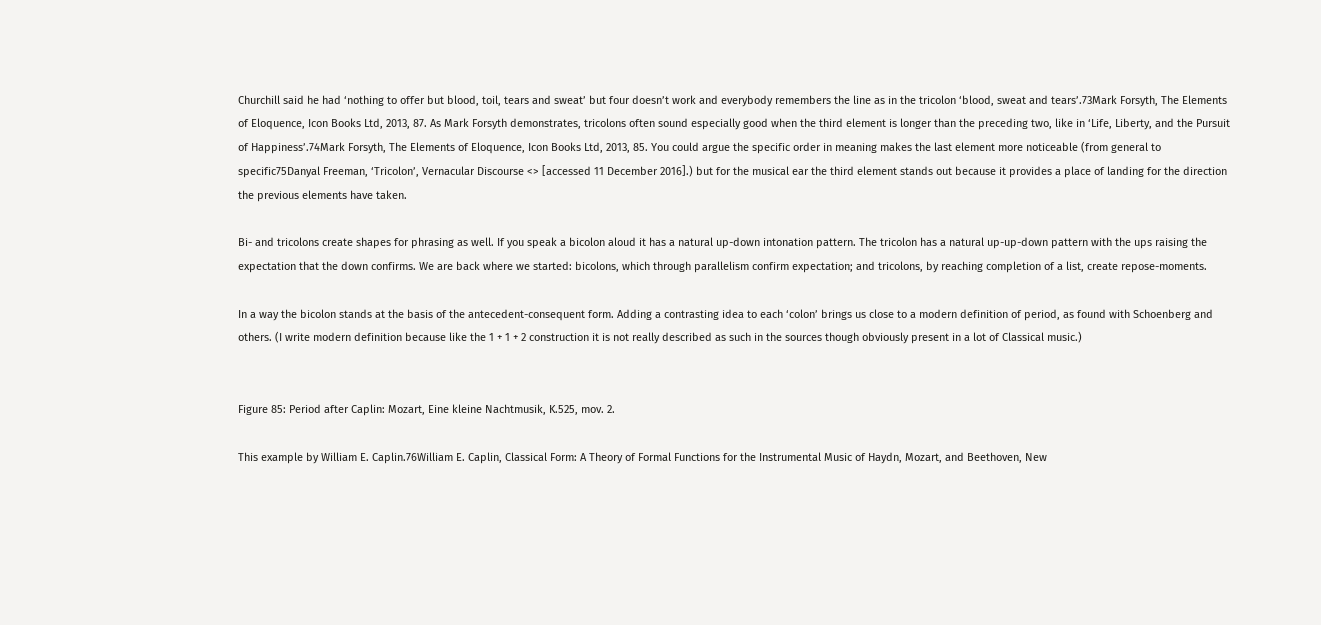Churchill said he had ‘nothing to offer but blood, toil, tears and sweat’ but four doesn’t work and everybody remembers the line as in the tricolon ‘blood, sweat and tears’.73Mark Forsyth, The Elements of Eloquence, Icon Books Ltd, 2013, 87. As Mark Forsyth demonstrates, tricolons often sound especially good when the third element is longer than the preceding two, like in ‘Life, Liberty, and the Pursuit of Happiness’.74Mark Forsyth, The Elements of Eloquence, Icon Books Ltd, 2013, 85. You could argue the specific order in meaning makes the last element more noticeable (from general to specific75Danyal Freeman, ‘Tricolon’, Vernacular Discourse <> [accessed 11 December 2016].) but for the musical ear the third element stands out because it provides a place of landing for the direction the previous elements have taken.

Bi- and tricolons create shapes for phrasing as well. If you speak a bicolon aloud it has a natural up-down intonation pattern. The tricolon has a natural up-up-down pattern with the ups raising the expectation that the down confirms. We are back where we started: bicolons, which through parallelism confirm expectation; and tricolons, by reaching completion of a list, create repose-moments.

In a way the bicolon stands at the basis of the antecedent-consequent form. Adding a contrasting idea to each ‘colon’ brings us close to a modern definition of period, as found with Schoenberg and others. (I write modern definition because like the 1 + 1 + 2 construction it is not really described as such in the sources though obviously present in a lot of Classical music.)


Figure 85: Period after Caplin: Mozart, Eine kleine Nachtmusik, K.525, mov. 2.

This example by William E. Caplin.76William E. Caplin, Classical Form: A Theory of Formal Functions for the Instrumental Music of Haydn, Mozart, and Beethoven, New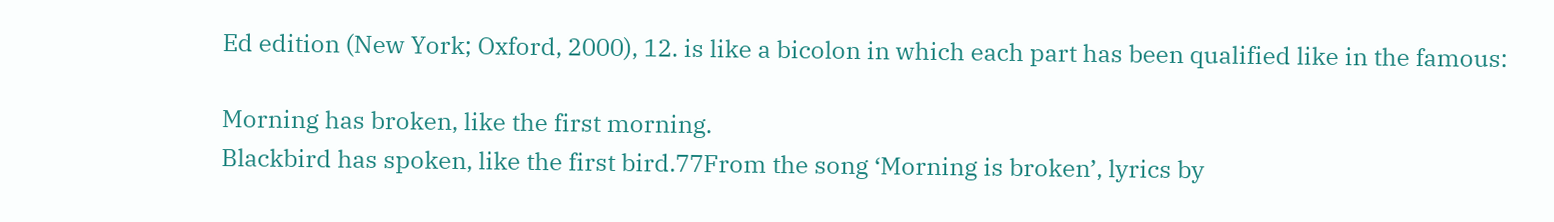Ed edition (New York; Oxford, 2000), 12. is like a bicolon in which each part has been qualified like in the famous:

Morning has broken, like the first morning.
Blackbird has spoken, like the first bird.77From the song ‘Morning is broken’, lyrics by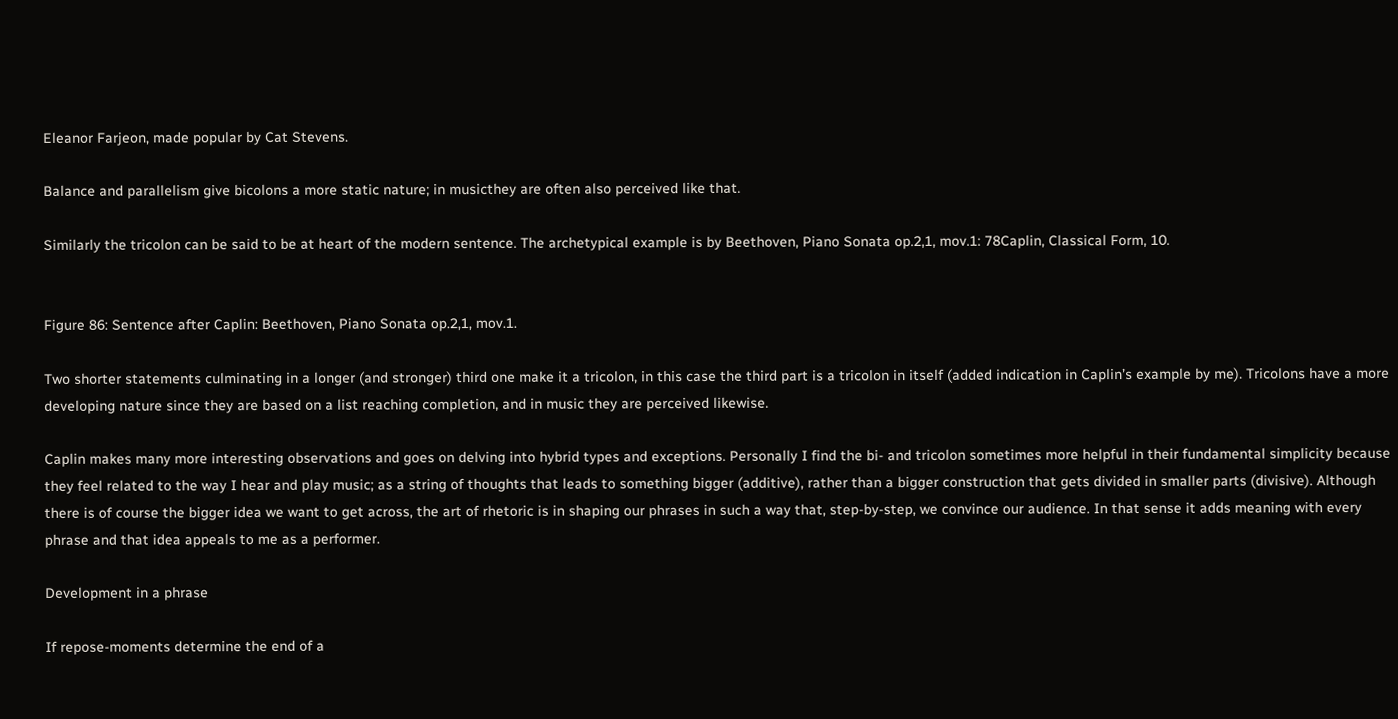Eleanor Farjeon, made popular by Cat Stevens.

Balance and parallelism give bicolons a more static nature; in musicthey are often also perceived like that.

Similarly the tricolon can be said to be at heart of the modern sentence. The archetypical example is by Beethoven, Piano Sonata op.2,1, mov.1: 78Caplin, Classical Form, 10.


Figure 86: Sentence after Caplin: Beethoven, Piano Sonata op.2,1, mov.1.

Two shorter statements culminating in a longer (and stronger) third one make it a tricolon, in this case the third part is a tricolon in itself (added indication in Caplin’s example by me). Tricolons have a more developing nature since they are based on a list reaching completion, and in music they are perceived likewise.

Caplin makes many more interesting observations and goes on delving into hybrid types and exceptions. Personally I find the bi- and tricolon sometimes more helpful in their fundamental simplicity because they feel related to the way I hear and play music; as a string of thoughts that leads to something bigger (additive), rather than a bigger construction that gets divided in smaller parts (divisive). Although there is of course the bigger idea we want to get across, the art of rhetoric is in shaping our phrases in such a way that, step-by-step, we convince our audience. In that sense it adds meaning with every phrase and that idea appeals to me as a performer.

Development in a phrase

If repose-moments determine the end of a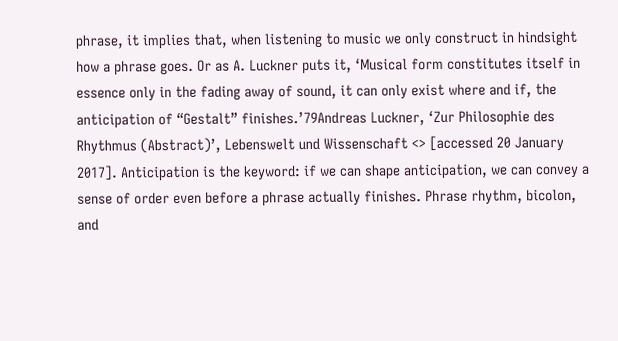phrase, it implies that, when listening to music we only construct in hindsight how a phrase goes. Or as A. Luckner puts it, ‘Musical form constitutes itself in essence only in the fading away of sound, it can only exist where and if, the anticipation of “Gestalt” finishes.’79Andreas Luckner, ‘Zur Philosophie des Rhythmus (Abstract)’, Lebenswelt und Wissenschaft <> [accessed 20 January 2017]. Anticipation is the keyword: if we can shape anticipation, we can convey a sense of order even before a phrase actually finishes. Phrase rhythm, bicolon, and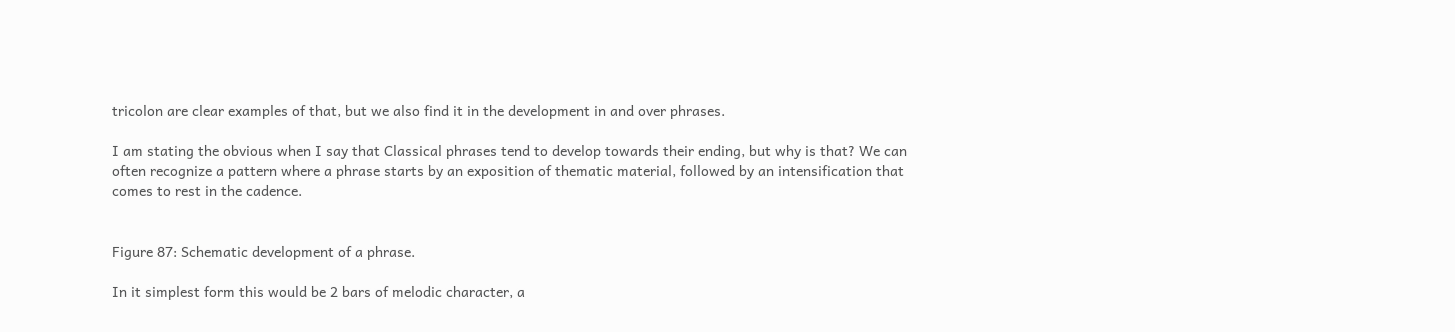tricolon are clear examples of that, but we also find it in the development in and over phrases.

I am stating the obvious when I say that Classical phrases tend to develop towards their ending, but why is that? We can often recognize a pattern where a phrase starts by an exposition of thematic material, followed by an intensification that comes to rest in the cadence.


Figure 87: Schematic development of a phrase.

In it simplest form this would be 2 bars of melodic character, a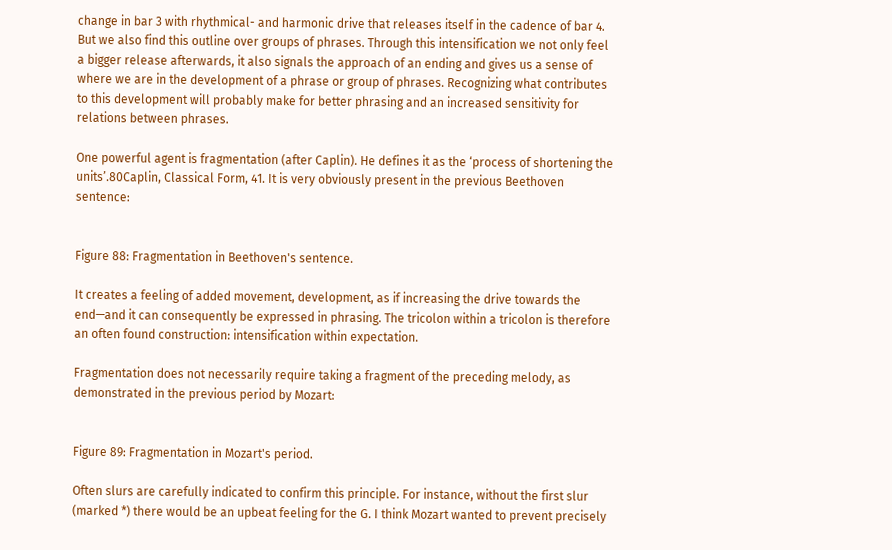change in bar 3 with rhythmical- and harmonic drive that releases itself in the cadence of bar 4. But we also find this outline over groups of phrases. Through this intensification we not only feel a bigger release afterwards, it also signals the approach of an ending and gives us a sense of where we are in the development of a phrase or group of phrases. Recognizing what contributes to this development will probably make for better phrasing and an increased sensitivity for relations between phrases.

One powerful agent is fragmentation (after Caplin). He defines it as the ‘process of shortening the units’.80Caplin, Classical Form, 41. It is very obviously present in the previous Beethoven sentence:


Figure 88: Fragmentation in Beethoven's sentence.

It creates a feeling of added movement, development, as if increasing the drive towards the end—and it can consequently be expressed in phrasing. The tricolon within a tricolon is therefore an often found construction: intensification within expectation.

Fragmentation does not necessarily require taking a fragment of the preceding melody, as demonstrated in the previous period by Mozart:


Figure 89: Fragmentation in Mozart's period.

Often slurs are carefully indicated to confirm this principle. For instance, without the first slur (marked *) there would be an upbeat feeling for the G. I think Mozart wanted to prevent precisely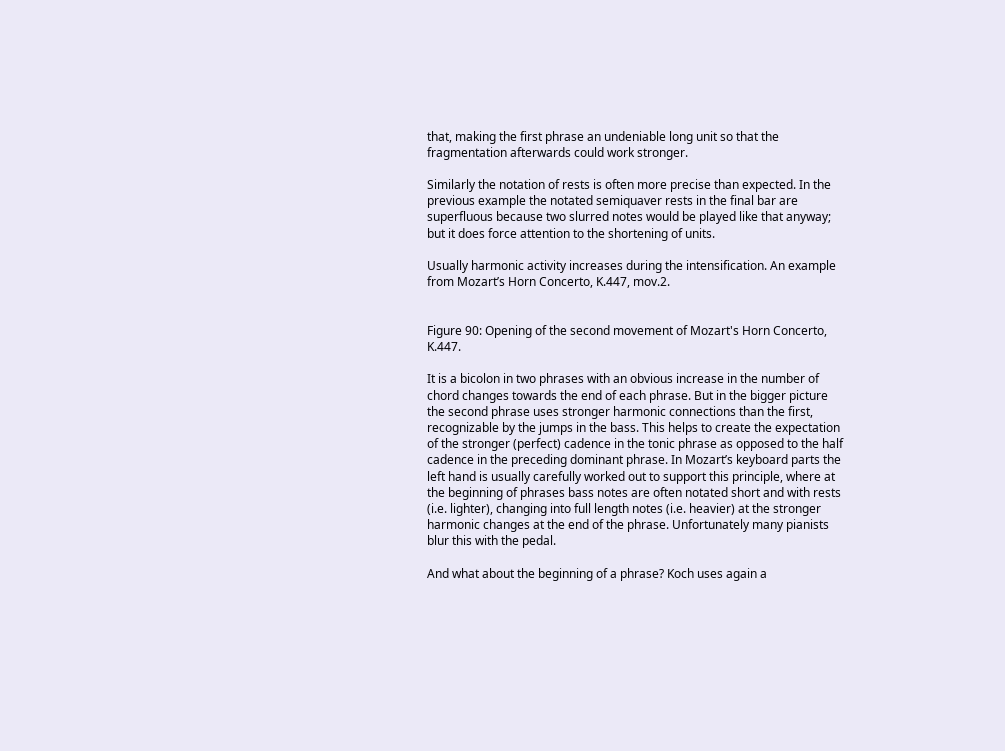that, making the first phrase an undeniable long unit so that the fragmentation afterwards could work stronger.

Similarly the notation of rests is often more precise than expected. In the previous example the notated semiquaver rests in the final bar are superfluous because two slurred notes would be played like that anyway; but it does force attention to the shortening of units.

Usually harmonic activity increases during the intensification. An example from Mozart’s Horn Concerto, K.447, mov.2.


Figure 90: Opening of the second movement of Mozart's Horn Concerto, K.447.

It is a bicolon in two phrases with an obvious increase in the number of chord changes towards the end of each phrase. But in the bigger picture the second phrase uses stronger harmonic connections than the first, recognizable by the jumps in the bass. This helps to create the expectation of the stronger (perfect) cadence in the tonic phrase as opposed to the half cadence in the preceding dominant phrase. In Mozart’s keyboard parts the left hand is usually carefully worked out to support this principle, where at the beginning of phrases bass notes are often notated short and with rests (i.e. lighter), changing into full length notes (i.e. heavier) at the stronger harmonic changes at the end of the phrase. Unfortunately many pianists blur this with the pedal.

And what about the beginning of a phrase? Koch uses again a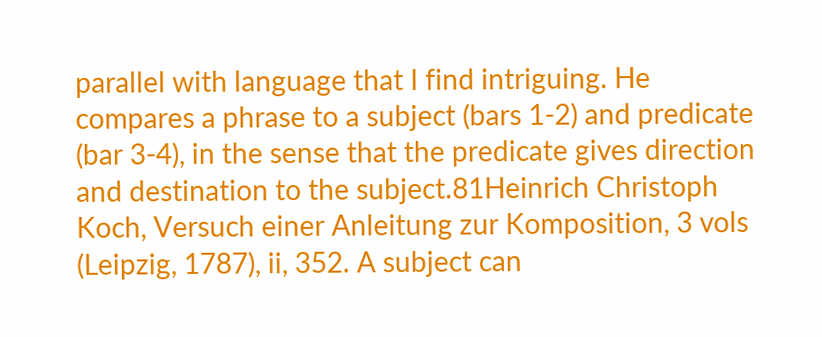parallel with language that I find intriguing. He compares a phrase to a subject (bars 1-2) and predicate (bar 3-4), in the sense that the predicate gives direction and destination to the subject.81Heinrich Christoph Koch, Versuch einer Anleitung zur Komposition, 3 vols (Leipzig, 1787), ii, 352. A subject can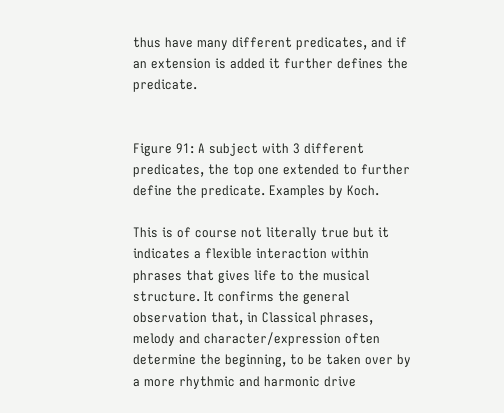thus have many different predicates, and if an extension is added it further defines the predicate.


Figure 91: A subject with 3 different predicates, the top one extended to further define the predicate. Examples by Koch.

This is of course not literally true but it indicates a flexible interaction within phrases that gives life to the musical structure. It confirms the general observation that, in Classical phrases, melody and character/expression often determine the beginning, to be taken over by a more rhythmic and harmonic drive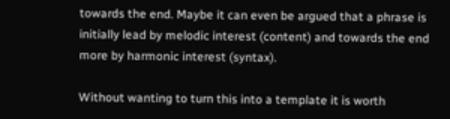towards the end. Maybe it can even be argued that a phrase is initially lead by melodic interest (content) and towards the end more by harmonic interest (syntax).

Without wanting to turn this into a template it is worth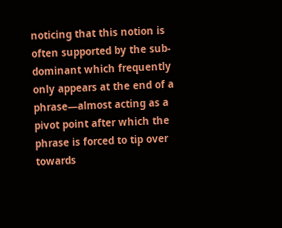noticing that this notion is often supported by the sub-dominant which frequently only appears at the end of a phrase—almost acting as a pivot point after which the phrase is forced to tip over towards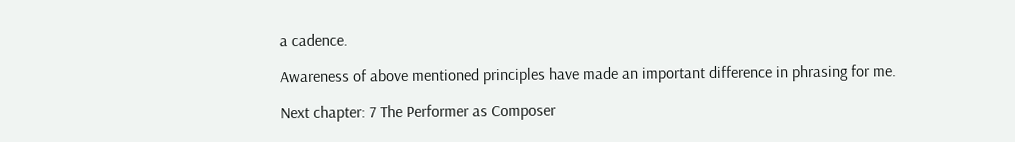a cadence.

Awareness of above mentioned principles have made an important difference in phrasing for me.

Next chapter: 7 The Performer as Composer